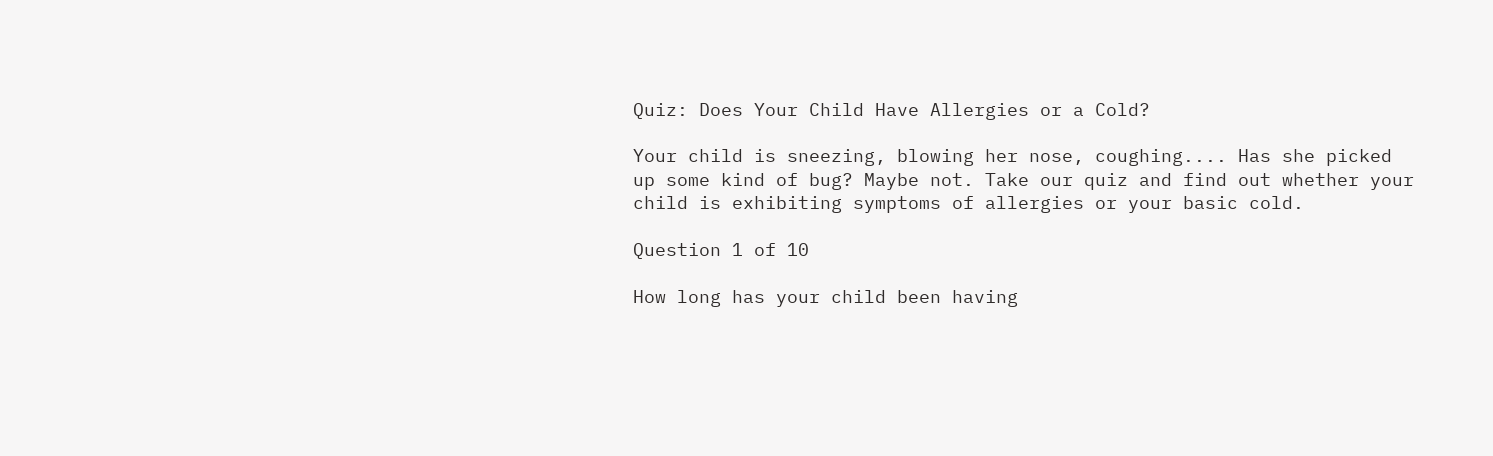Quiz: Does Your Child Have Allergies or a Cold?

Your child is sneezing, blowing her nose, coughing.... Has she picked up some kind of bug? Maybe not. Take our quiz and find out whether your child is exhibiting symptoms of allergies or your basic cold.

Question 1 of 10

How long has your child been having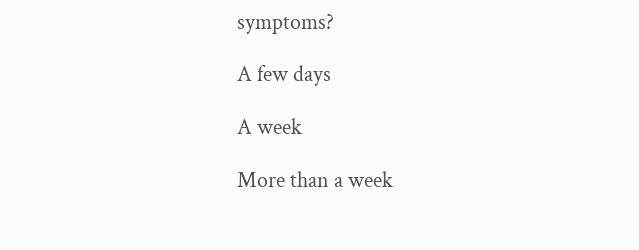symptoms?

A few days

A week

More than a week